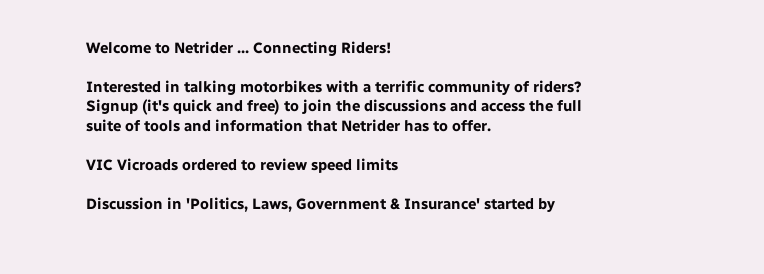Welcome to Netrider ... Connecting Riders!

Interested in talking motorbikes with a terrific community of riders?
Signup (it's quick and free) to join the discussions and access the full suite of tools and information that Netrider has to offer.

VIC Vicroads ordered to review speed limits

Discussion in 'Politics, Laws, Government & Insurance' started by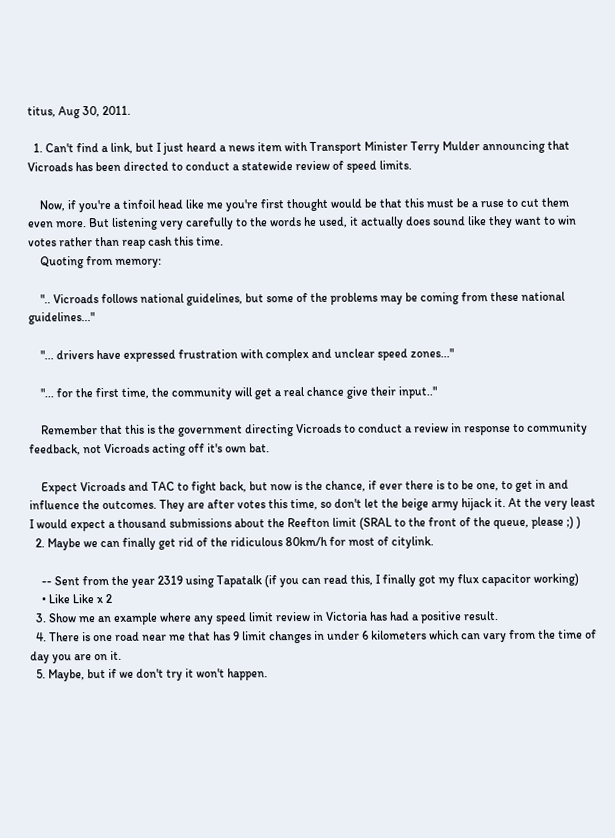titus, Aug 30, 2011.

  1. Can't find a link, but I just heard a news item with Transport Minister Terry Mulder announcing that Vicroads has been directed to conduct a statewide review of speed limits.

    Now, if you're a tinfoil head like me you're first thought would be that this must be a ruse to cut them even more. But listening very carefully to the words he used, it actually does sound like they want to win votes rather than reap cash this time.
    Quoting from memory:

    ".. Vicroads follows national guidelines, but some of the problems may be coming from these national guidelines..."

    "... drivers have expressed frustration with complex and unclear speed zones..."

    "... for the first time, the community will get a real chance give their input.."

    Remember that this is the government directing Vicroads to conduct a review in response to community feedback, not Vicroads acting off it's own bat.

    Expect Vicroads and TAC to fight back, but now is the chance, if ever there is to be one, to get in and influence the outcomes. They are after votes this time, so don't let the beige army hijack it. At the very least I would expect a thousand submissions about the Reefton limit (SRAL to the front of the queue, please ;) )
  2. Maybe we can finally get rid of the ridiculous 80km/h for most of citylink.

    -- Sent from the year 2319 using Tapatalk (if you can read this, I finally got my flux capacitor working)
    • Like Like x 2
  3. Show me an example where any speed limit review in Victoria has had a positive result.
  4. There is one road near me that has 9 limit changes in under 6 kilometers which can vary from the time of day you are on it.
  5. Maybe, but if we don't try it won't happen.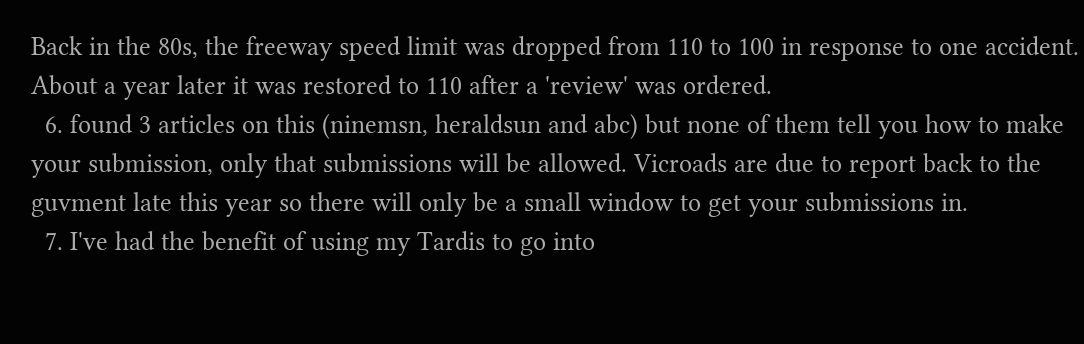Back in the 80s, the freeway speed limit was dropped from 110 to 100 in response to one accident. About a year later it was restored to 110 after a 'review' was ordered.
  6. found 3 articles on this (ninemsn, heraldsun and abc) but none of them tell you how to make your submission, only that submissions will be allowed. Vicroads are due to report back to the guvment late this year so there will only be a small window to get your submissions in.
  7. I've had the benefit of using my Tardis to go into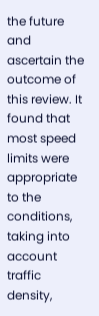the future and ascertain the outcome of this review. It found that most speed limits were appropriate to the conditions, taking into account traffic density,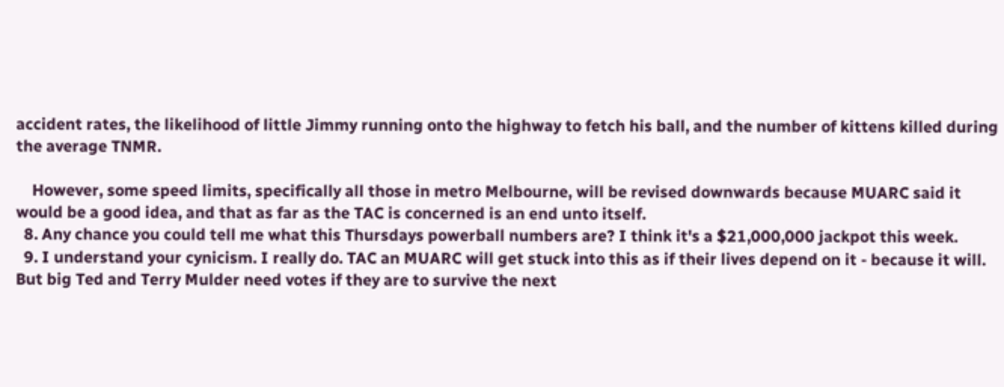accident rates, the likelihood of little Jimmy running onto the highway to fetch his ball, and the number of kittens killed during the average TNMR.

    However, some speed limits, specifically all those in metro Melbourne, will be revised downwards because MUARC said it would be a good idea, and that as far as the TAC is concerned is an end unto itself.
  8. Any chance you could tell me what this Thursdays powerball numbers are? I think it's a $21,000,000 jackpot this week.
  9. I understand your cynicism. I really do. TAC an MUARC will get stuck into this as if their lives depend on it - because it will. But big Ted and Terry Mulder need votes if they are to survive the next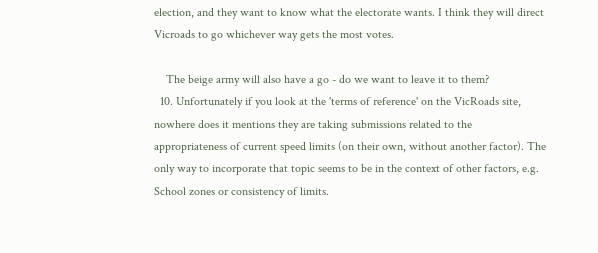election, and they want to know what the electorate wants. I think they will direct Vicroads to go whichever way gets the most votes.

    The beige army will also have a go - do we want to leave it to them?
  10. Unfortunately if you look at the 'terms of reference' on the VicRoads site, nowhere does it mentions they are taking submissions related to the appropriateness of current speed limits (on their own, without another factor). The only way to incorporate that topic seems to be in the context of other factors, e.g. School zones or consistency of limits.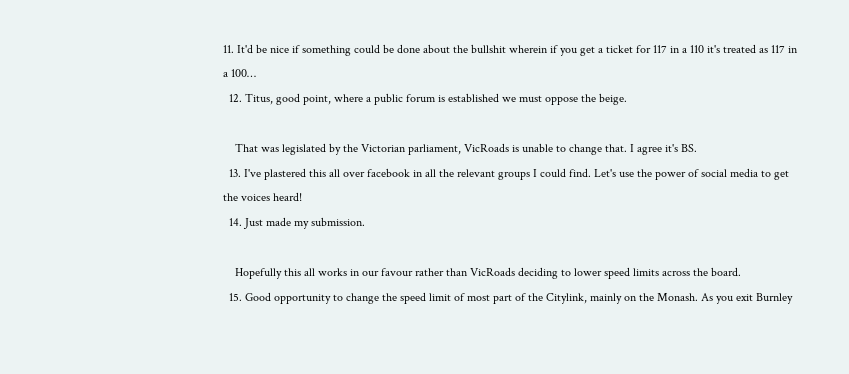11. It'd be nice if something could be done about the bullshit wherein if you get a ticket for 117 in a 110 it's treated as 117 in a 100…
  12. Titus, good point, where a public forum is established we must oppose the beige.

    That was legislated by the Victorian parliament, VicRoads is unable to change that. I agree it's BS.
  13. I've plastered this all over facebook in all the relevant groups I could find. Let's use the power of social media to get the voices heard!
  14. Just made my submission.

    Hopefully this all works in our favour rather than VicRoads deciding to lower speed limits across the board.
  15. Good opportunity to change the speed limit of most part of the Citylink, mainly on the Monash. As you exit Burnley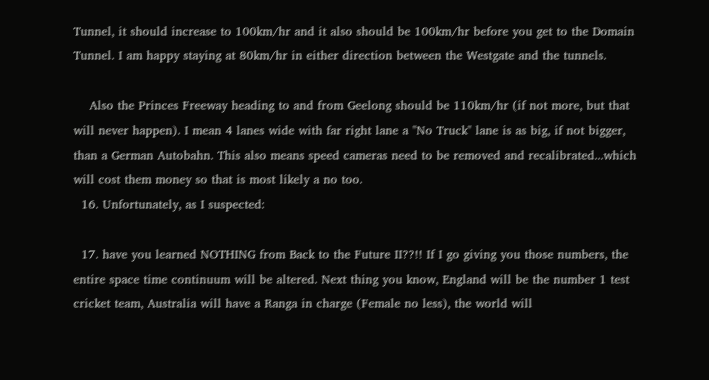Tunnel, it should increase to 100km/hr and it also should be 100km/hr before you get to the Domain Tunnel. I am happy staying at 80km/hr in either direction between the Westgate and the tunnels.

    Also the Princes Freeway heading to and from Geelong should be 110km/hr (if not more, but that will never happen). I mean 4 lanes wide with far right lane a "No Truck" lane is as big, if not bigger, than a German Autobahn. This also means speed cameras need to be removed and recalibrated...which will cost them money so that is most likely a no too.
  16. Unfortunately, as I suspected:

  17. have you learned NOTHING from Back to the Future II??!! If I go giving you those numbers, the entire space time continuum will be altered. Next thing you know, England will be the number 1 test cricket team, Australia will have a Ranga in charge (Female no less), the world will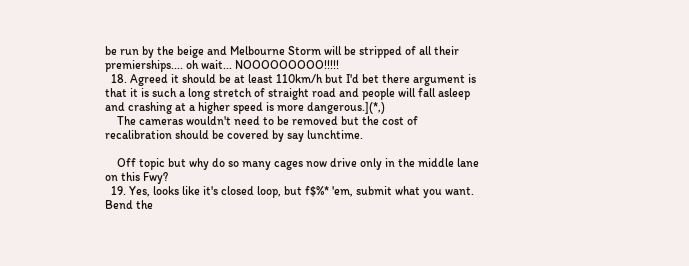be run by the beige and Melbourne Storm will be stripped of all their premierships.... oh wait... NOOOOOOOOO!!!!!
  18. Agreed it should be at least 110km/h but I'd bet there argument is that it is such a long stretch of straight road and people will fall asleep and crashing at a higher speed is more dangerous.](*,)
    The cameras wouldn't need to be removed but the cost of recalibration should be covered by say lunchtime.

    Off topic but why do so many cages now drive only in the middle lane on this Fwy?
  19. Yes, looks like it's closed loop, but f$%* 'em, submit what you want. Bend the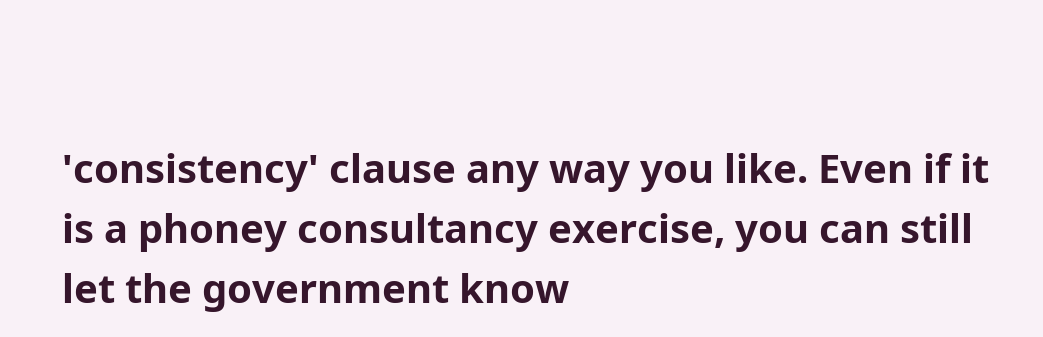'consistency' clause any way you like. Even if it is a phoney consultancy exercise, you can still let the government know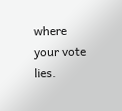where your vote lies.